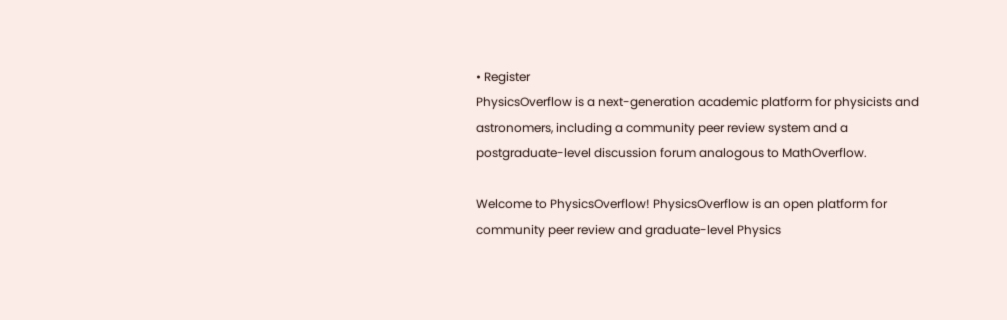• Register
PhysicsOverflow is a next-generation academic platform for physicists and astronomers, including a community peer review system and a postgraduate-level discussion forum analogous to MathOverflow.

Welcome to PhysicsOverflow! PhysicsOverflow is an open platform for community peer review and graduate-level Physics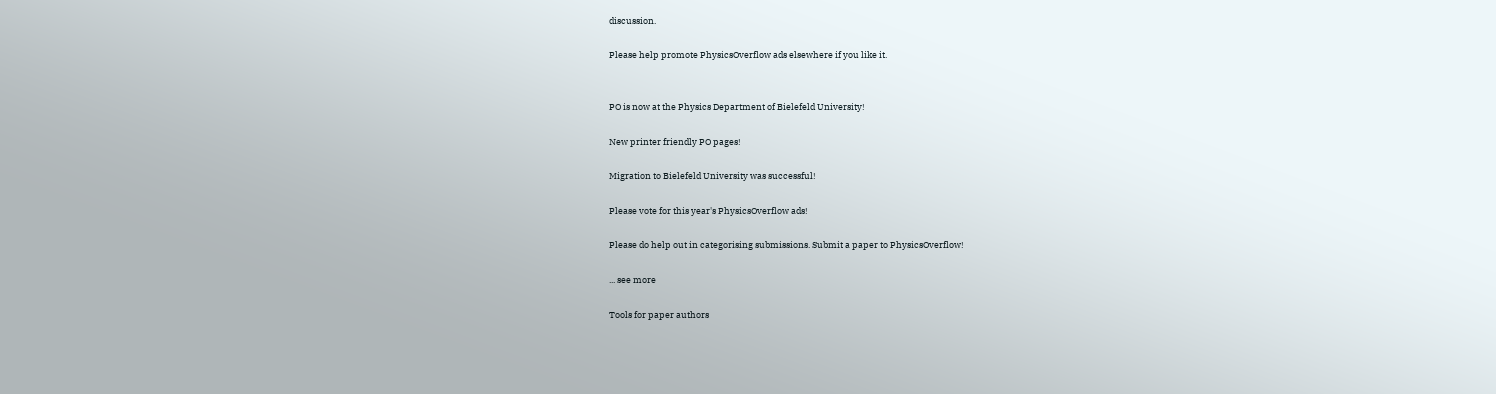discussion.

Please help promote PhysicsOverflow ads elsewhere if you like it.


PO is now at the Physics Department of Bielefeld University!

New printer friendly PO pages!

Migration to Bielefeld University was successful!

Please vote for this year's PhysicsOverflow ads!

Please do help out in categorising submissions. Submit a paper to PhysicsOverflow!

... see more

Tools for paper authors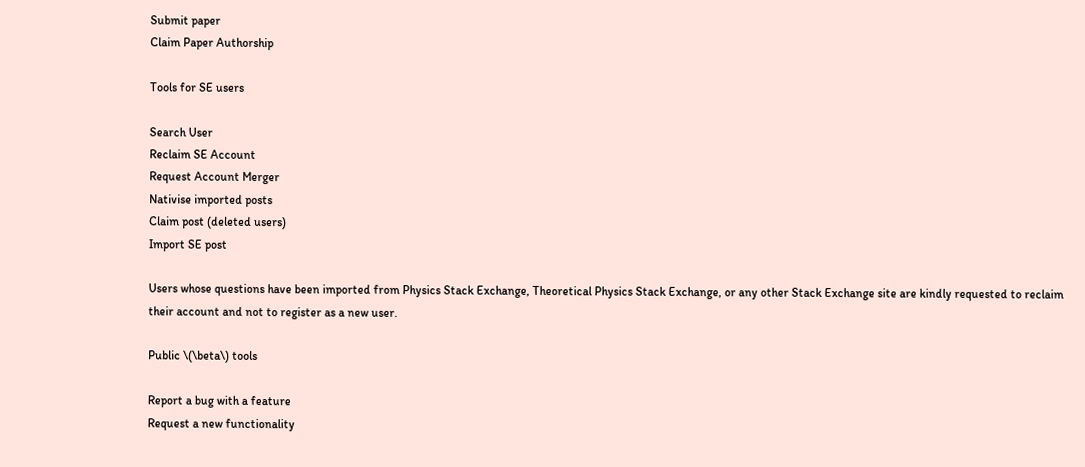Submit paper
Claim Paper Authorship

Tools for SE users

Search User
Reclaim SE Account
Request Account Merger
Nativise imported posts
Claim post (deleted users)
Import SE post

Users whose questions have been imported from Physics Stack Exchange, Theoretical Physics Stack Exchange, or any other Stack Exchange site are kindly requested to reclaim their account and not to register as a new user.

Public \(\beta\) tools

Report a bug with a feature
Request a new functionality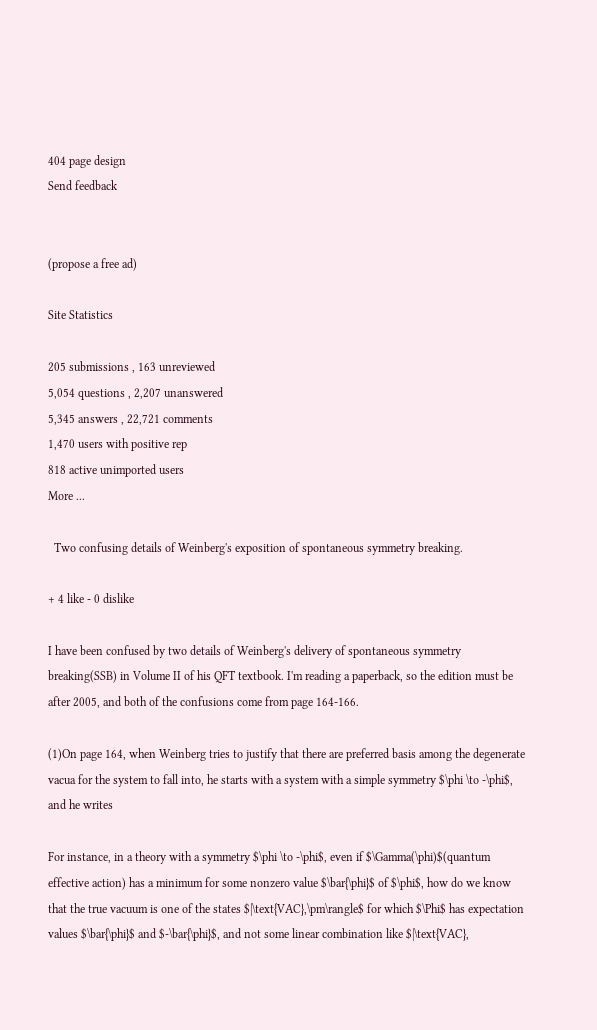404 page design
Send feedback


(propose a free ad)

Site Statistics

205 submissions , 163 unreviewed
5,054 questions , 2,207 unanswered
5,345 answers , 22,721 comments
1,470 users with positive rep
818 active unimported users
More ...

  Two confusing details of Weinberg's exposition of spontaneous symmetry breaking.

+ 4 like - 0 dislike

I have been confused by two details of Weinberg's delivery of spontaneous symmetry breaking(SSB) in Volume II of his QFT textbook. I'm reading a paperback, so the edition must be after 2005, and both of the confusions come from page 164-166.

(1)On page 164, when Weinberg tries to justify that there are preferred basis among the degenerate vacua for the system to fall into, he starts with a system with a simple symmetry $\phi \to -\phi$, and he writes

For instance, in a theory with a symmetry $\phi \to -\phi$, even if $\Gamma(\phi)$(quantum effective action) has a minimum for some nonzero value $\bar{\phi}$ of $\phi$, how do we know that the true vacuum is one of the states $|\text{VAC},\pm\rangle$ for which $\Phi$ has expectation values $\bar{\phi}$ and $-\bar{\phi}$, and not some linear combination like $|\text{VAC},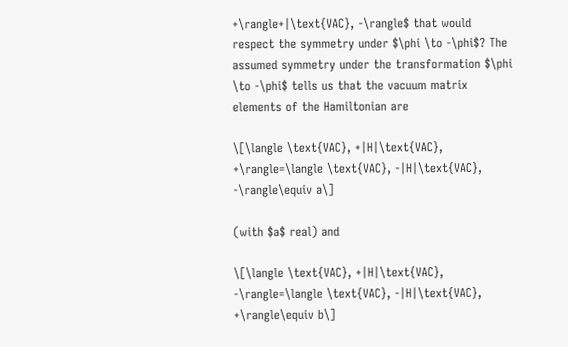+\rangle+|\text{VAC}, -\rangle$ that would respect the symmetry under $\phi \to -\phi$? The assumed symmetry under the transformation $\phi \to -\phi$ tells us that the vacuum matrix elements of the Hamiltonian are

\[\langle \text{VAC}, +|H|\text{VAC}, +\rangle=\langle \text{VAC}, -|H|\text{VAC}, -\rangle\equiv a\]

(with $a$ real) and

\[\langle \text{VAC}, +|H|\text{VAC}, -\rangle=\langle \text{VAC}, -|H|\text{VAC}, +\rangle\equiv b\]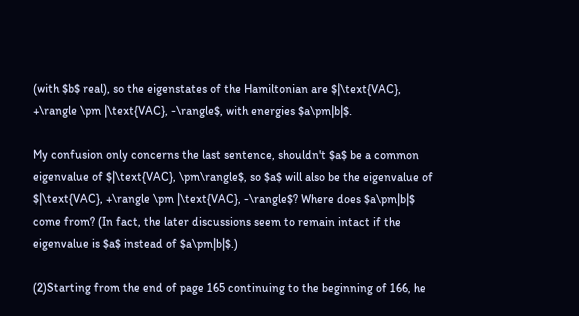(with $b$ real), so the eigenstates of the Hamiltonian are $|\text{VAC}, +\rangle \pm |\text{VAC}, -\rangle$, with energies $a\pm|b|$.

My confusion only concerns the last sentence, shouldn't $a$ be a common eigenvalue of $|\text{VAC}, \pm\rangle$, so $a$ will also be the eigenvalue of $|\text{VAC}, +\rangle \pm |\text{VAC}, -\rangle$? Where does $a\pm|b|$ come from? (In fact, the later discussions seem to remain intact if the eigenvalue is $a$ instead of $a\pm|b|$.)

(2)Starting from the end of page 165 continuing to the beginning of 166, he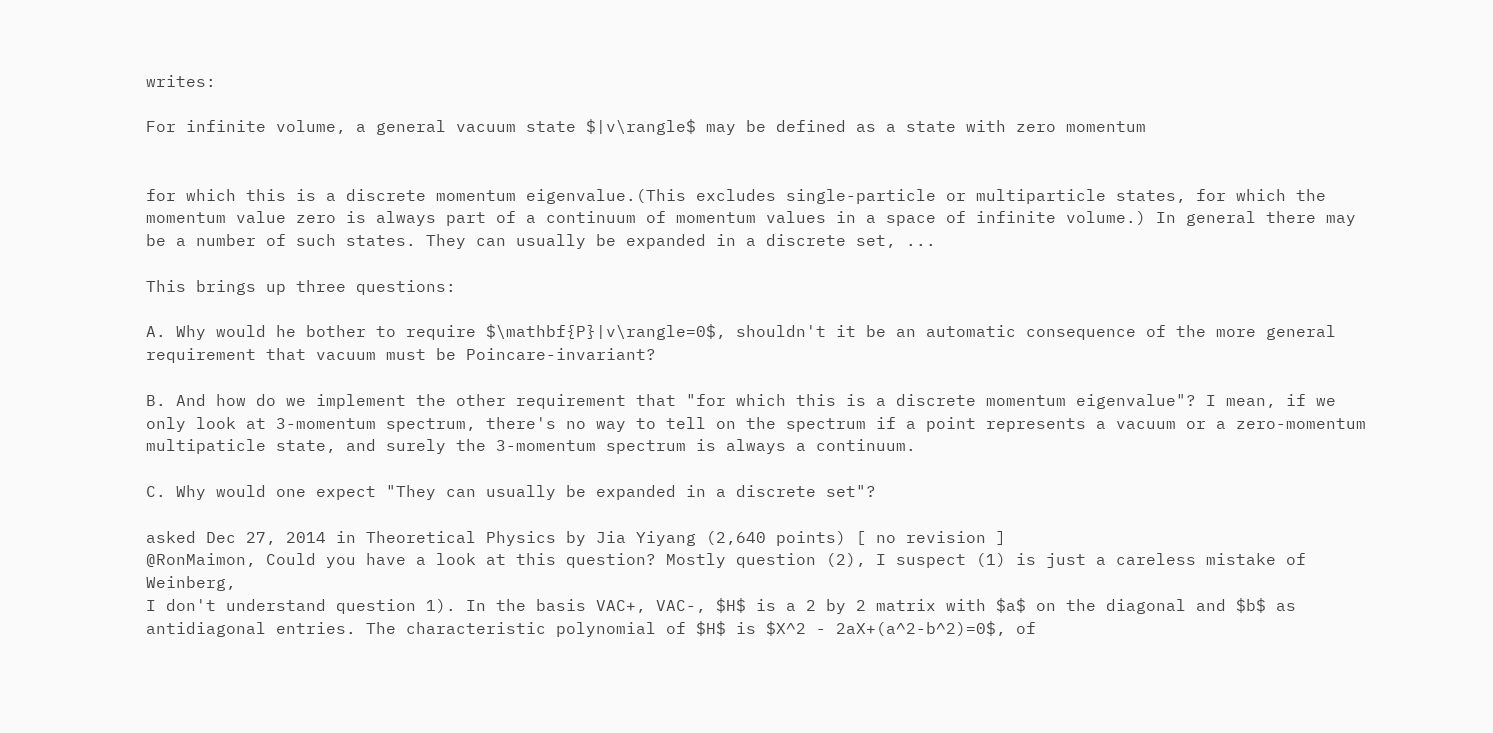writes:

For infinite volume, a general vacuum state $|v\rangle$ may be defined as a state with zero momentum


for which this is a discrete momentum eigenvalue.(This excludes single-particle or multiparticle states, for which the momentum value zero is always part of a continuum of momentum values in a space of infinite volume.) In general there may be a number of such states. They can usually be expanded in a discrete set, ...

This brings up three questions:

A. Why would he bother to require $\mathbf{P}|v\rangle=0$, shouldn't it be an automatic consequence of the more general requirement that vacuum must be Poincare-invariant?

B. And how do we implement the other requirement that "for which this is a discrete momentum eigenvalue"? I mean, if we only look at 3-momentum spectrum, there's no way to tell on the spectrum if a point represents a vacuum or a zero-momentum multipaticle state, and surely the 3-momentum spectrum is always a continuum.

C. Why would one expect "They can usually be expanded in a discrete set"?

asked Dec 27, 2014 in Theoretical Physics by Jia Yiyang (2,640 points) [ no revision ]
@RonMaimon, Could you have a look at this question? Mostly question (2), I suspect (1) is just a careless mistake of Weinberg,
I don't understand question 1). In the basis VAC+, VAC-, $H$ is a 2 by 2 matrix with $a$ on the diagonal and $b$ as antidiagonal entries. The characteristic polynomial of $H$ is $X^2 - 2aX+(a^2-b^2)=0$, of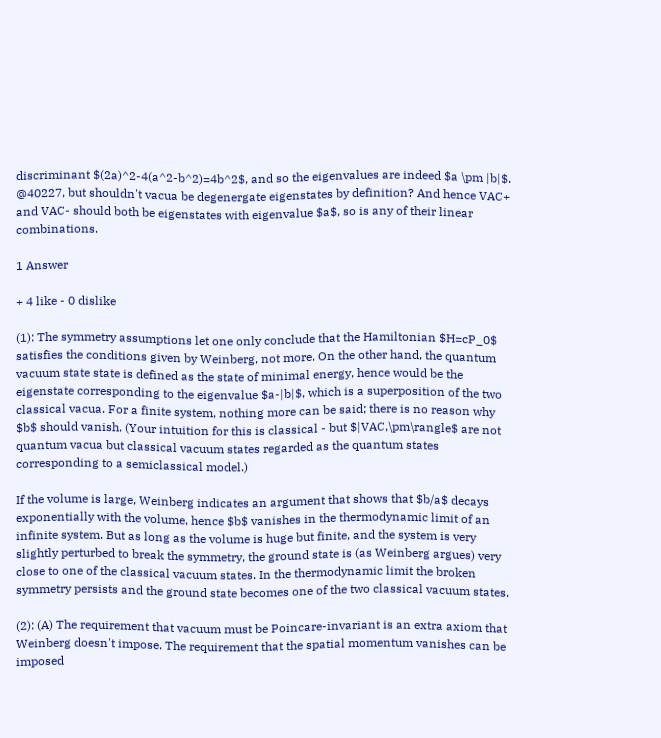discriminant $(2a)^2-4(a^2-b^2)=4b^2$, and so the eigenvalues are indeed $a \pm |b|$.
@40227, but shouldn't vacua be degenergate eigenstates by definition? And hence VAC+ and VAC- should both be eigenstates with eigenvalue $a$, so is any of their linear combinations.

1 Answer

+ 4 like - 0 dislike

(1): The symmetry assumptions let one only conclude that the Hamiltonian $H=cP_0$ satisfies the conditions given by Weinberg, not more. On the other hand, the quantum vacuum state state is defined as the state of minimal energy, hence would be the eigenstate corresponding to the eigenvalue $a-|b|$, which is a superposition of the two classical vacua. For a finite system, nothing more can be said; there is no reason why $b$ should vanish. (Your intuition for this is classical - but $|VAC,\pm\rangle$ are not quantum vacua but classical vacuum states regarded as the quantum states corresponding to a semiclassical model.)

If the volume is large, Weinberg indicates an argument that shows that $b/a$ decays exponentially with the volume, hence $b$ vanishes in the thermodynamic limit of an infinite system. But as long as the volume is huge but finite, and the system is very slightly perturbed to break the symmetry, the ground state is (as Weinberg argues) very close to one of the classical vacuum states. In the thermodynamic limit the broken symmetry persists and the ground state becomes one of the two classical vacuum states.

(2): (A) The requirement that vacuum must be Poincare-invariant is an extra axiom that Weinberg doesn't impose. The requirement that the spatial momentum vanishes can be imposed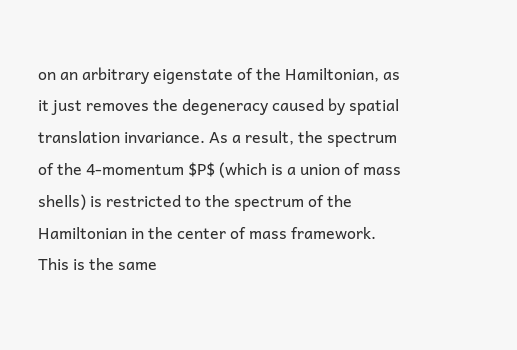on an arbitrary eigenstate of the Hamiltonian, as it just removes the degeneracy caused by spatial translation invariance. As a result, the spectrum of the 4-momentum $P$ (which is a union of mass shells) is restricted to the spectrum of the Hamiltonian in the center of mass framework. This is the same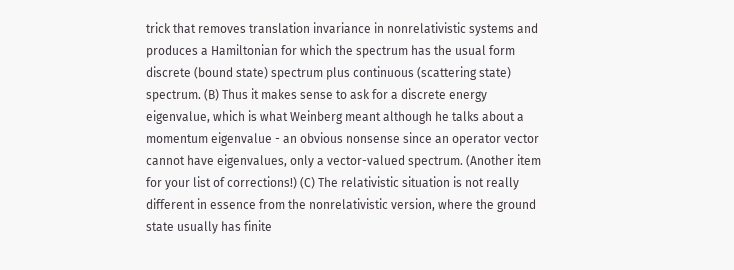trick that removes translation invariance in nonrelativistic systems and produces a Hamiltonian for which the spectrum has the usual form discrete (bound state) spectrum plus continuous (scattering state) spectrum. (B) Thus it makes sense to ask for a discrete energy eigenvalue, which is what Weinberg meant although he talks about a momentum eigenvalue - an obvious nonsense since an operator vector cannot have eigenvalues, only a vector-valued spectrum. (Another item for your list of corrections!) (C) The relativistic situation is not really different in essence from the nonrelativistic version, where the ground state usually has finite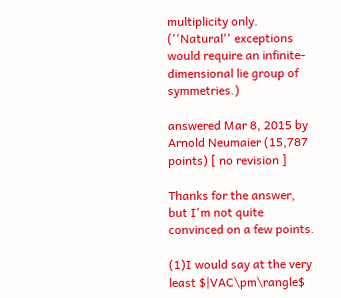multiplicity only. (''Natural'' exceptions would require an infinite-dimensional lie group of symmetries.)

answered Mar 8, 2015 by Arnold Neumaier (15,787 points) [ no revision ]

Thanks for the answer, but I'm not quite convinced on a few points.

(1)I would say at the very least $|VAC\pm\rangle$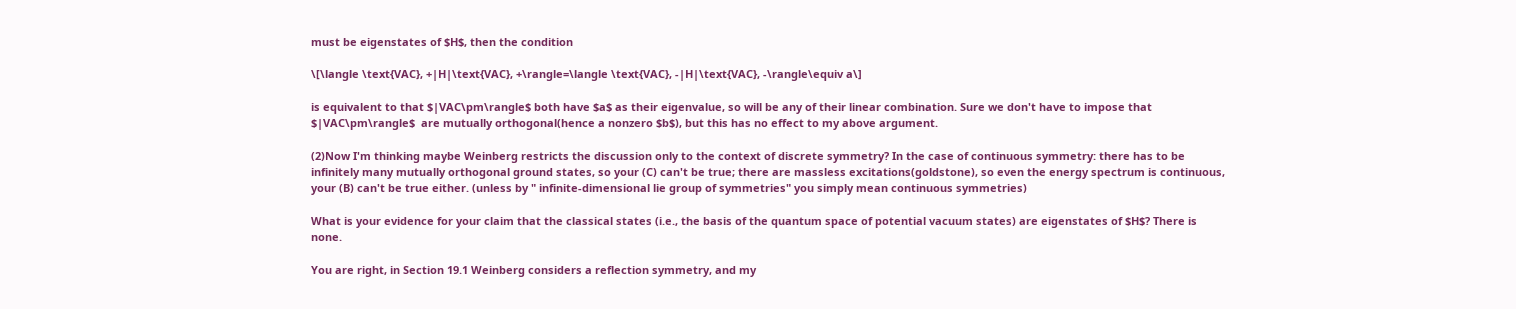must be eigenstates of $H$, then the condition

\[\langle \text{VAC}, +|H|\text{VAC}, +\rangle=\langle \text{VAC}, -|H|\text{VAC}, -\rangle\equiv a\]

is equivalent to that $|VAC\pm\rangle$ both have $a$ as their eigenvalue, so will be any of their linear combination. Sure we don't have to impose that $|VAC\pm\rangle$  are mutually orthogonal(hence a nonzero $b$), but this has no effect to my above argument.

(2)Now I'm thinking maybe Weinberg restricts the discussion only to the context of discrete symmetry? In the case of continuous symmetry: there has to be infinitely many mutually orthogonal ground states, so your (C) can't be true; there are massless excitations(goldstone), so even the energy spectrum is continuous, your (B) can't be true either. (unless by " infinite-dimensional lie group of symmetries" you simply mean continuous symmetries)

What is your evidence for your claim that the classical states (i.e., the basis of the quantum space of potential vacuum states) are eigenstates of $H$? There is none.

You are right, in Section 19.1 Weinberg considers a reflection symmetry, and my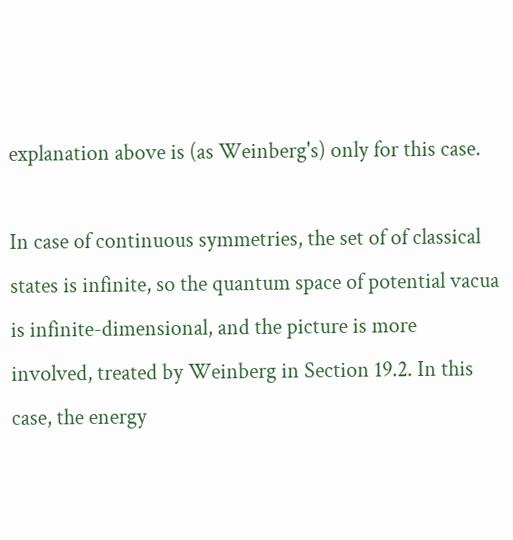explanation above is (as Weinberg's) only for this case.

In case of continuous symmetries, the set of of classical states is infinite, so the quantum space of potential vacua is infinite-dimensional, and the picture is more involved, treated by Weinberg in Section 19.2. In this case, the energy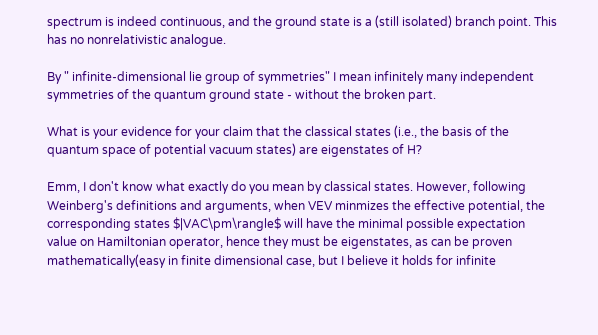spectrum is indeed continuous, and the ground state is a (still isolated) branch point. This has no nonrelativistic analogue.

By " infinite-dimensional lie group of symmetries" I mean infinitely many independent symmetries of the quantum ground state - without the broken part.

What is your evidence for your claim that the classical states (i.e., the basis of the quantum space of potential vacuum states) are eigenstates of H?

Emm, I don't know what exactly do you mean by classical states. However, following Weinberg's definitions and arguments, when VEV minmizes the effective potential, the corresponding states $|VAC\pm\rangle$ will have the minimal possible expectation value on Hamiltonian operator, hence they must be eigenstates, as can be proven mathematically(easy in finite dimensional case, but I believe it holds for infinite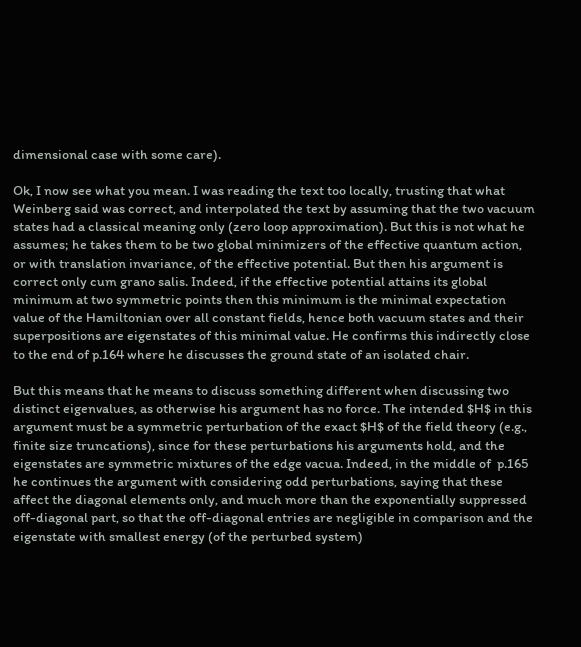dimensional case with some care).

Ok, I now see what you mean. I was reading the text too locally, trusting that what Weinberg said was correct, and interpolated the text by assuming that the two vacuum states had a classical meaning only (zero loop approximation). But this is not what he assumes; he takes them to be two global minimizers of the effective quantum action, or with translation invariance, of the effective potential. But then his argument is correct only cum grano salis. Indeed, if the effective potential attains its global minimum at two symmetric points then this minimum is the minimal expectation value of the Hamiltonian over all constant fields, hence both vacuum states and their superpositions are eigenstates of this minimal value. He confirms this indirectly close to the end of p.164 where he discusses the ground state of an isolated chair.

But this means that he means to discuss something different when discussing two distinct eigenvalues, as otherwise his argument has no force. The intended $H$ in this argument must be a symmetric perturbation of the exact $H$ of the field theory (e.g., finite size truncations), since for these perturbations his arguments hold, and the eigenstates are symmetric mixtures of the edge vacua. Indeed, in the middle of  p.165 he continues the argument with considering odd perturbations, saying that these affect the diagonal elements only, and much more than the exponentially suppressed off-diagonal part, so that the off-diagonal entries are negligible in comparison and the eigenstate with smallest energy (of the perturbed system)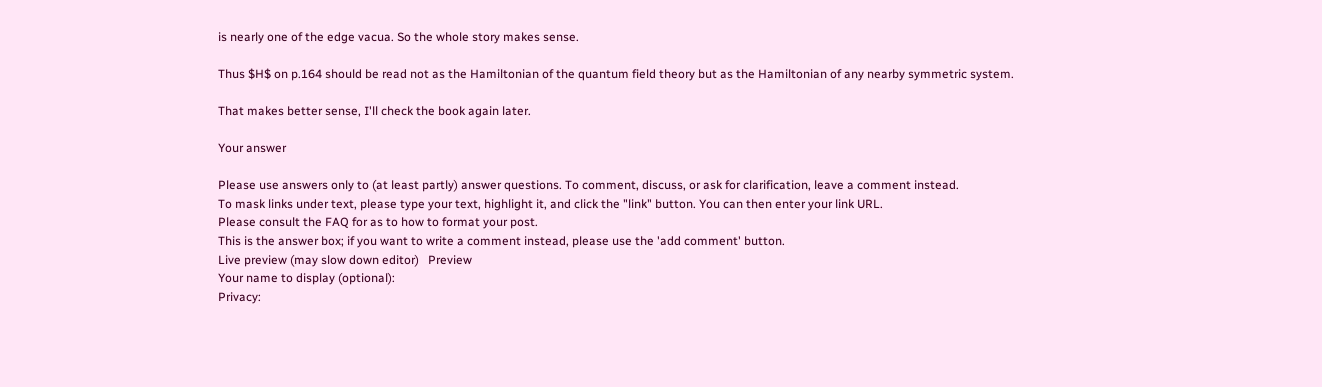is nearly one of the edge vacua. So the whole story makes sense.

Thus $H$ on p.164 should be read not as the Hamiltonian of the quantum field theory but as the Hamiltonian of any nearby symmetric system.

That makes better sense, I'll check the book again later.

Your answer

Please use answers only to (at least partly) answer questions. To comment, discuss, or ask for clarification, leave a comment instead.
To mask links under text, please type your text, highlight it, and click the "link" button. You can then enter your link URL.
Please consult the FAQ for as to how to format your post.
This is the answer box; if you want to write a comment instead, please use the 'add comment' button.
Live preview (may slow down editor)   Preview
Your name to display (optional):
Privacy: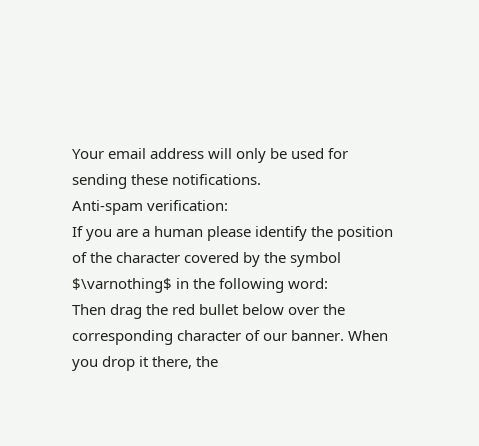Your email address will only be used for sending these notifications.
Anti-spam verification:
If you are a human please identify the position of the character covered by the symbol $\varnothing$ in the following word:
Then drag the red bullet below over the corresponding character of our banner. When you drop it there, the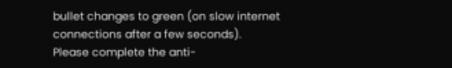bullet changes to green (on slow internet connections after a few seconds).
Please complete the anti-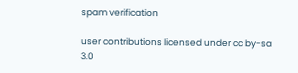spam verification

user contributions licensed under cc by-sa 3.0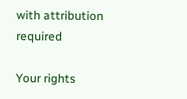with attribution required

Your rights